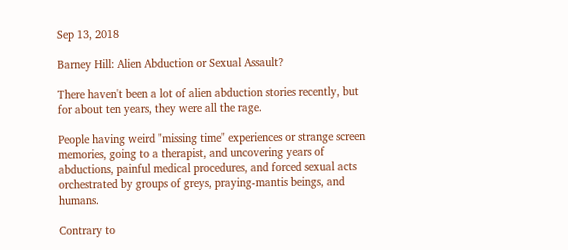Sep 13, 2018

Barney Hill: Alien Abduction or Sexual Assault?

There haven't been a lot of alien abduction stories recently, but for about ten years, they were all the rage.

People having weird "missing time" experiences or strange screen memories, going to a therapist, and uncovering years of abductions, painful medical procedures, and forced sexual acts orchestrated by groups of greys, praying-mantis beings, and humans.

Contrary to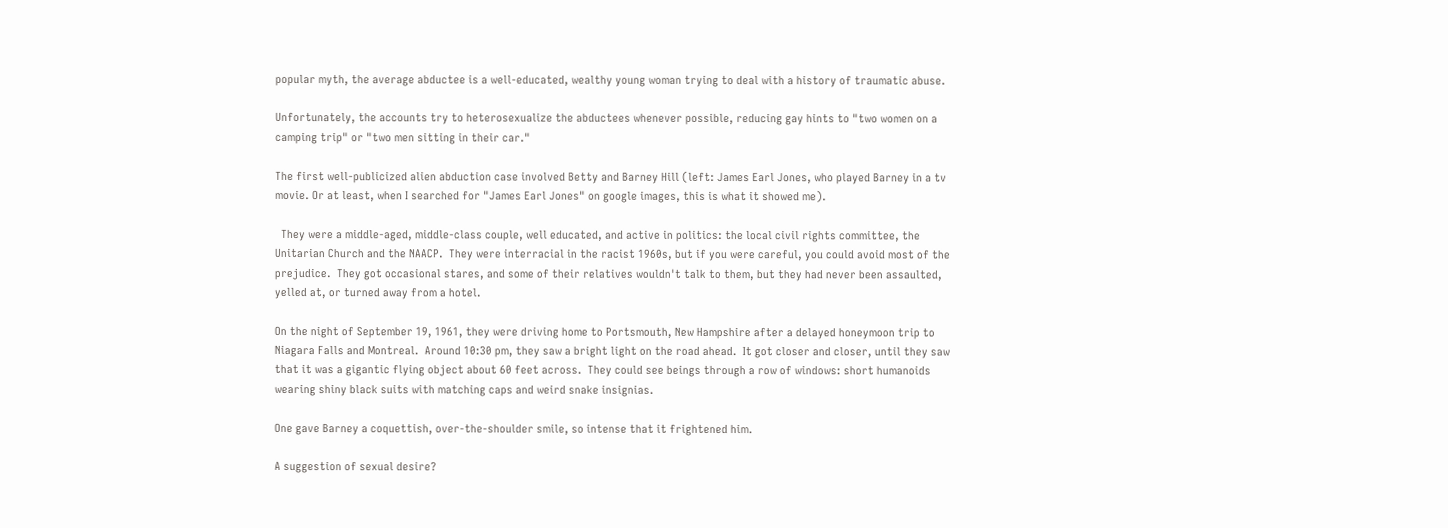popular myth, the average abductee is a well-educated, wealthy young woman trying to deal with a history of traumatic abuse.

Unfortunately, the accounts try to heterosexualize the abductees whenever possible, reducing gay hints to "two women on a camping trip" or "two men sitting in their car."

The first well-publicized alien abduction case involved Betty and Barney Hill (left: James Earl Jones, who played Barney in a tv movie. Or at least, when I searched for "James Earl Jones" on google images, this is what it showed me).

  They were a middle-aged, middle-class couple, well educated, and active in politics: the local civil rights committee, the Unitarian Church and the NAACP.  They were interracial in the racist 1960s, but if you were careful, you could avoid most of the prejudice.  They got occasional stares, and some of their relatives wouldn't talk to them, but they had never been assaulted, yelled at, or turned away from a hotel.

On the night of September 19, 1961, they were driving home to Portsmouth, New Hampshire after a delayed honeymoon trip to Niagara Falls and Montreal.  Around 10:30 pm, they saw a bright light on the road ahead.  It got closer and closer, until they saw that it was a gigantic flying object about 60 feet across.  They could see beings through a row of windows: short humanoids wearing shiny black suits with matching caps and weird snake insignias.

One gave Barney a coquettish, over-the-shoulder smile, so intense that it frightened him.

A suggestion of sexual desire?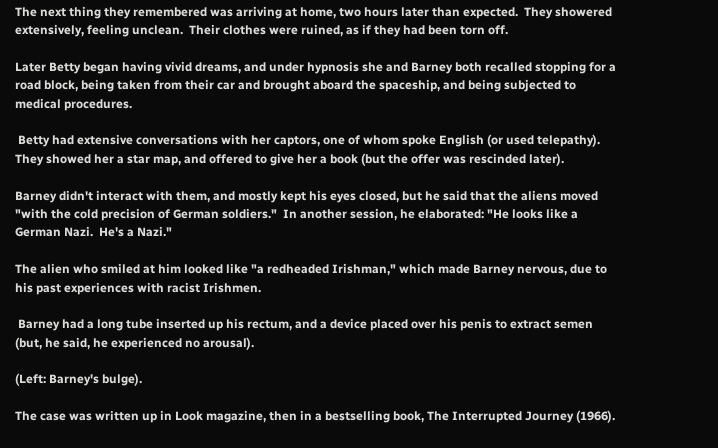The next thing they remembered was arriving at home, two hours later than expected.  They showered extensively, feeling unclean.  Their clothes were ruined, as if they had been torn off.

Later Betty began having vivid dreams, and under hypnosis she and Barney both recalled stopping for a road block, being taken from their car and brought aboard the spaceship, and being subjected to medical procedures.

 Betty had extensive conversations with her captors, one of whom spoke English (or used telepathy). They showed her a star map, and offered to give her a book (but the offer was rescinded later).

Barney didn't interact with them, and mostly kept his eyes closed, but he said that the aliens moved "with the cold precision of German soldiers."  In another session, he elaborated: "He looks like a German Nazi.  He's a Nazi."

The alien who smiled at him looked like "a redheaded Irishman," which made Barney nervous, due to his past experiences with racist Irishmen.

 Barney had a long tube inserted up his rectum, and a device placed over his penis to extract semen (but, he said, he experienced no arousal).

(Left: Barney's bulge).

The case was written up in Look magazine, then in a bestselling book, The Interrupted Journey (1966).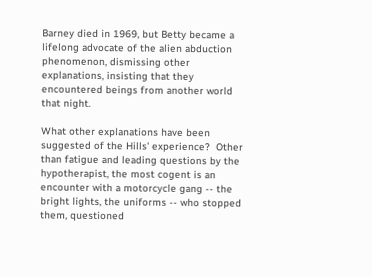Barney died in 1969, but Betty became a lifelong advocate of the alien abduction phenomenon, dismissing other explanations, insisting that they encountered beings from another world that night.

What other explanations have been suggested of the Hills' experience?  Other than fatigue and leading questions by the hypotherapist, the most cogent is an encounter with a motorcycle gang -- the bright lights, the uniforms -- who stopped them, questioned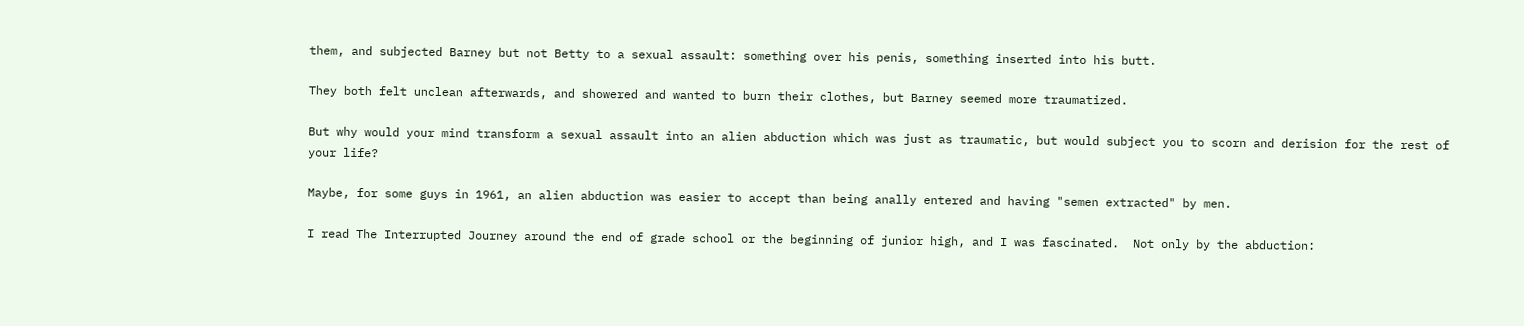them, and subjected Barney but not Betty to a sexual assault: something over his penis, something inserted into his butt.

They both felt unclean afterwards, and showered and wanted to burn their clothes, but Barney seemed more traumatized.

But why would your mind transform a sexual assault into an alien abduction which was just as traumatic, but would subject you to scorn and derision for the rest of your life?

Maybe, for some guys in 1961, an alien abduction was easier to accept than being anally entered and having "semen extracted" by men.

I read The Interrupted Journey around the end of grade school or the beginning of junior high, and I was fascinated.  Not only by the abduction: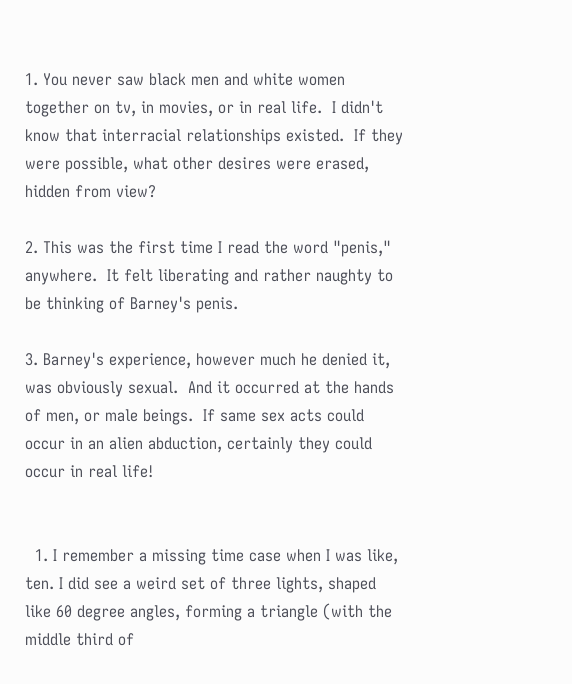1. You never saw black men and white women together on tv, in movies, or in real life.  I didn't know that interracial relationships existed.  If they were possible, what other desires were erased, hidden from view?

2. This was the first time I read the word "penis," anywhere.  It felt liberating and rather naughty to be thinking of Barney's penis.

3. Barney's experience, however much he denied it, was obviously sexual.  And it occurred at the hands of men, or male beings.  If same sex acts could occur in an alien abduction, certainly they could occur in real life!


  1. I remember a missing time case when I was like, ten. I did see a weird set of three lights, shaped like 60 degree angles, forming a triangle (with the middle third of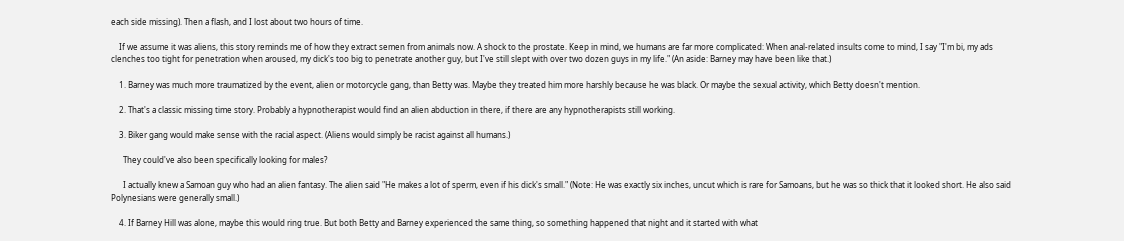each side missing). Then a flash, and I lost about two hours of time.

    If we assume it was aliens, this story reminds me of how they extract semen from animals now. A shock to the prostate. Keep in mind, we humans are far more complicated: When anal-related insults come to mind, I say "I'm bi, my ads clenches too tight for penetration when aroused, my dick's too big to penetrate another guy, but I've still slept with over two dozen guys in my life." (An aside: Barney may have been like that.)

    1. Barney was much more traumatized by the event, alien or motorcycle gang, than Betty was. Maybe they treated him more harshly because he was black. Or maybe the sexual activity, which Betty doesn't mention.

    2. That's a classic missing time story. Probably a hypnotherapist would find an alien abduction in there, if there are any hypnotherapists still working.

    3. Biker gang would make sense with the racial aspect. (Aliens would simply be racist against all humans.)

      They could've also been specifically looking for males?

      I actually knew a Samoan guy who had an alien fantasy. The alien said "He makes a lot of sperm, even if his dick's small." (Note: He was exactly six inches, uncut which is rare for Samoans, but he was so thick that it looked short. He also said Polynesians were generally small.)

    4. If Barney Hill was alone, maybe this would ring true. But both Betty and Barney experienced the same thing, so something happened that night and it started with what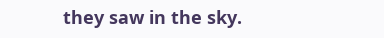they saw in the sky.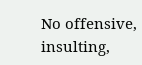No offensive, insulting,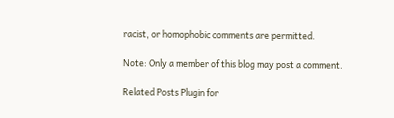racist, or homophobic comments are permitted.

Note: Only a member of this blog may post a comment.

Related Posts Plugin for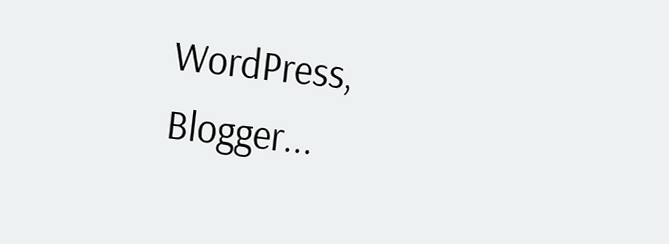WordPress, Blogger...